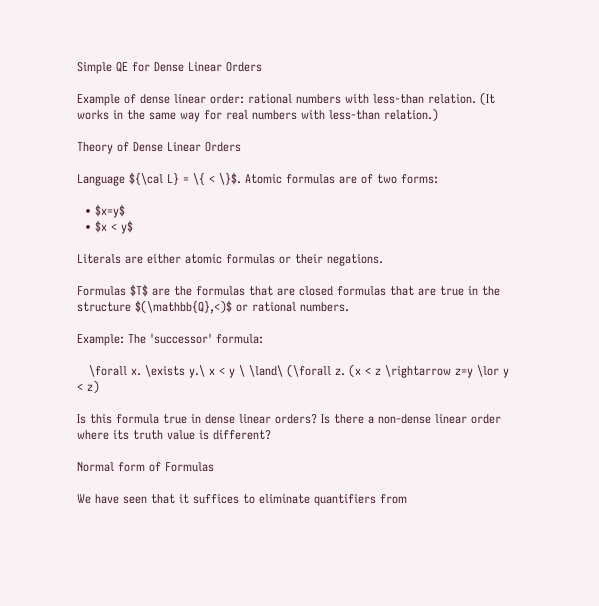Simple QE for Dense Linear Orders

Example of dense linear order: rational numbers with less-than relation. (It works in the same way for real numbers with less-than relation.)

Theory of Dense Linear Orders

Language ${\cal L} = \{ < \}$. Atomic formulas are of two forms:

  • $x=y$
  • $x < y$

Literals are either atomic formulas or their negations.

Formulas $T$ are the formulas that are closed formulas that are true in the structure $(\mathbb{Q},<)$ or rational numbers.

Example: The 'successor' formula:

   \forall x. \exists y.\ x < y \ \land\ (\forall z. (x < z \rightarrow z=y \lor y < z)

Is this formula true in dense linear orders? Is there a non-dense linear order where its truth value is different?

Normal form of Formulas

We have seen that it suffices to eliminate quantifiers from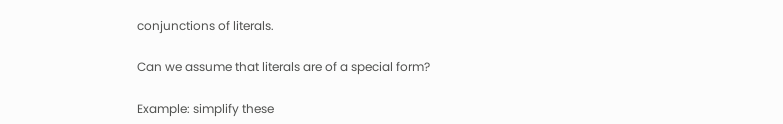conjunctions of literals.

Can we assume that literals are of a special form?

Example: simplify these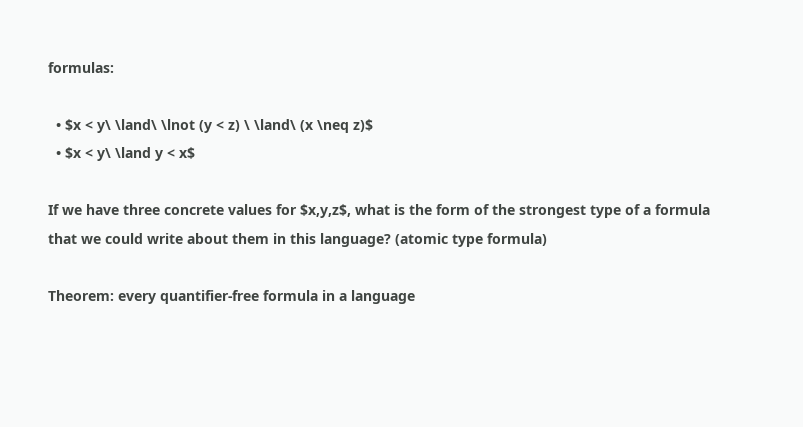formulas:

  • $x < y\ \land\ \lnot (y < z) \ \land\ (x \neq z)$
  • $x < y\ \land y < x$

If we have three concrete values for $x,y,z$, what is the form of the strongest type of a formula that we could write about them in this language? (atomic type formula)

Theorem: every quantifier-free formula in a language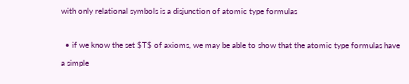with only relational symbols is a disjunction of atomic type formulas

  • if we know the set $T$ of axioms, we may be able to show that the atomic type formulas have a simple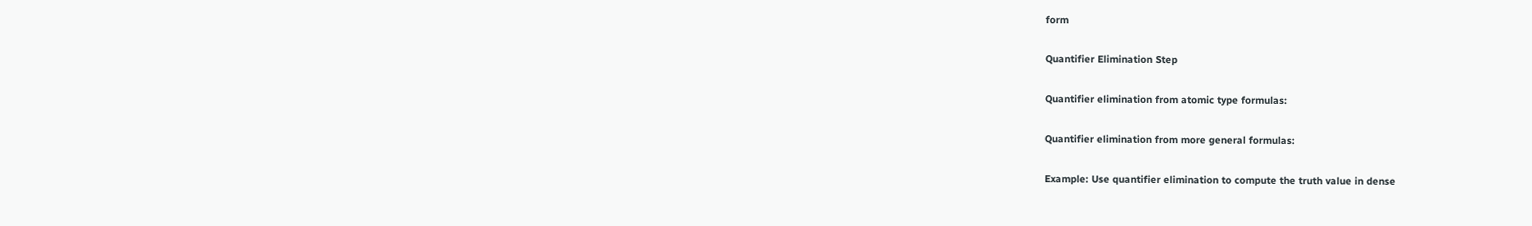form

Quantifier Elimination Step

Quantifier elimination from atomic type formulas:

Quantifier elimination from more general formulas:

Example: Use quantifier elimination to compute the truth value in dense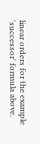linear orders for the example 'successor' formula above.